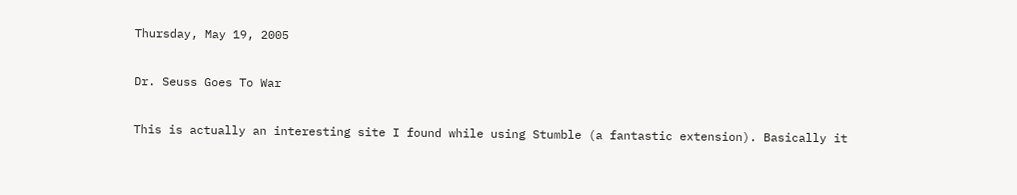Thursday, May 19, 2005

Dr. Seuss Goes To War

This is actually an interesting site I found while using Stumble (a fantastic extension). Basically it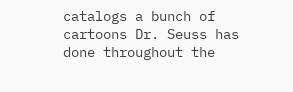catalogs a bunch of cartoons Dr. Seuss has done throughout the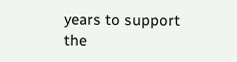years to support the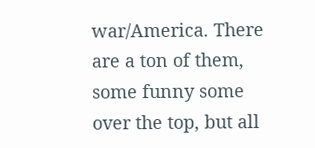war/America. There are a ton of them, some funny some over the top, but all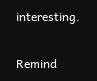interesting.

Remind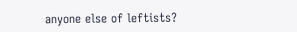anyone else of leftists?